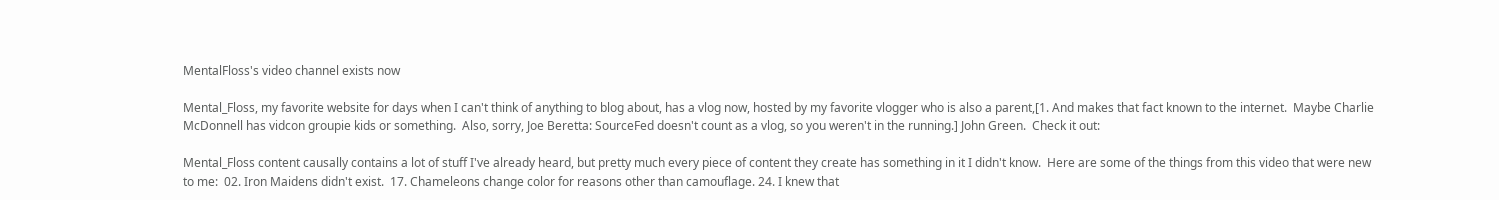MentalFloss's video channel exists now

Mental_Floss, my favorite website for days when I can't think of anything to blog about, has a vlog now, hosted by my favorite vlogger who is also a parent,[1. And makes that fact known to the internet.  Maybe Charlie McDonnell has vidcon groupie kids or something.  Also, sorry, Joe Beretta: SourceFed doesn't count as a vlog, so you weren't in the running.] John Green.  Check it out:

Mental_Floss content causally contains a lot of stuff I've already heard, but pretty much every piece of content they create has something in it I didn't know.  Here are some of the things from this video that were new to me:  02. Iron Maidens didn't exist.  17. Chameleons change color for reasons other than camouflage. 24. I knew that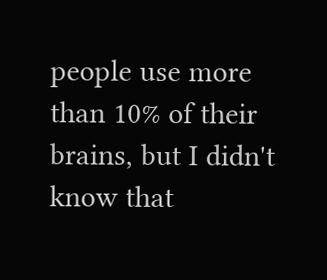people use more than 10% of their brains, but I didn't know that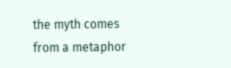the myth comes from a metaphor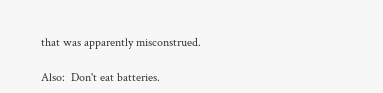that was apparently misconstrued.

Also:  Don't eat batteries.